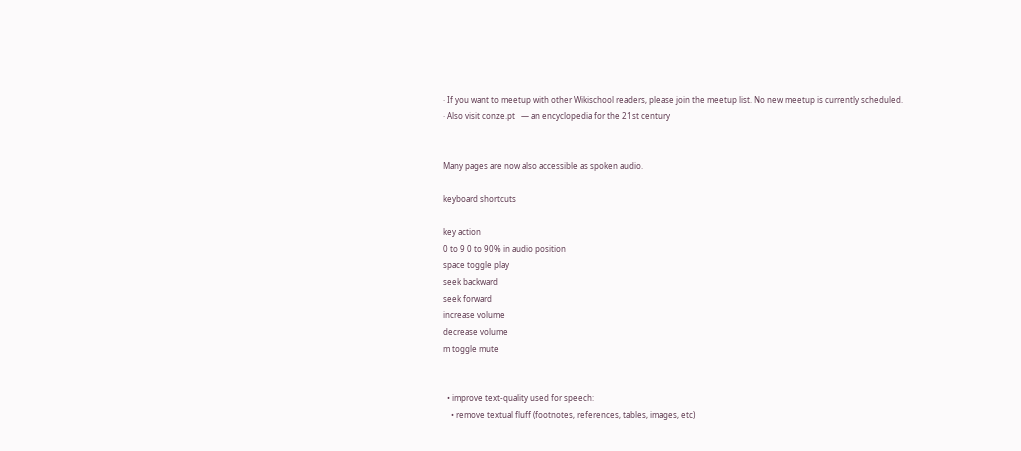· If you want to meetup with other Wikischool readers, please join the meetup list. No new meetup is currently scheduled.
· Also visit conze.pt   — an encyclopedia for the 21st century


Many pages are now also accessible as spoken audio.

keyboard shortcuts

key action
0 to 9 0 to 90% in audio position
space toggle play
seek backward
seek forward
increase volume
decrease volume
m toggle mute


  • improve text-quality used for speech:
    • remove textual fluff (footnotes, references, tables, images, etc)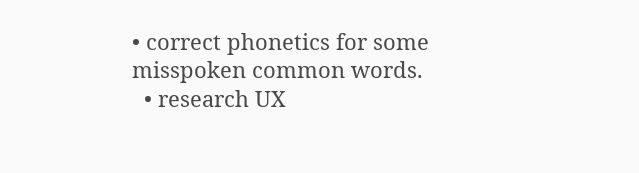• correct phonetics for some misspoken common words.
  • research UX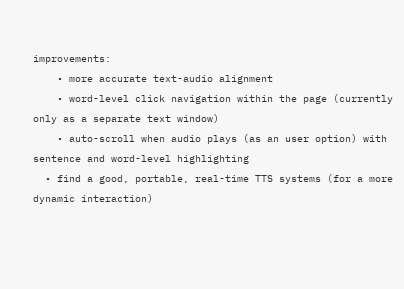improvements:
    • more accurate text-audio alignment
    • word-level click navigation within the page (currently only as a separate text window)
    • auto-scroll when audio plays (as an user option) with sentence and word-level highlighting
  • find a good, portable, real-time TTS systems (for a more dynamic interaction)